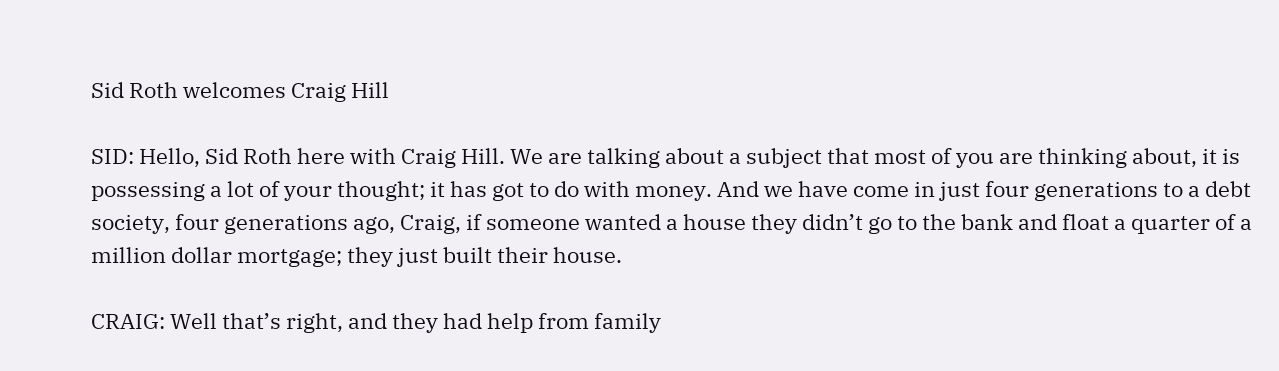Sid Roth welcomes Craig Hill

SID: Hello, Sid Roth here with Craig Hill. We are talking about a subject that most of you are thinking about, it is possessing a lot of your thought; it has got to do with money. And we have come in just four generations to a debt society, four generations ago, Craig, if someone wanted a house they didn’t go to the bank and float a quarter of a million dollar mortgage; they just built their house.

CRAIG: Well that’s right, and they had help from family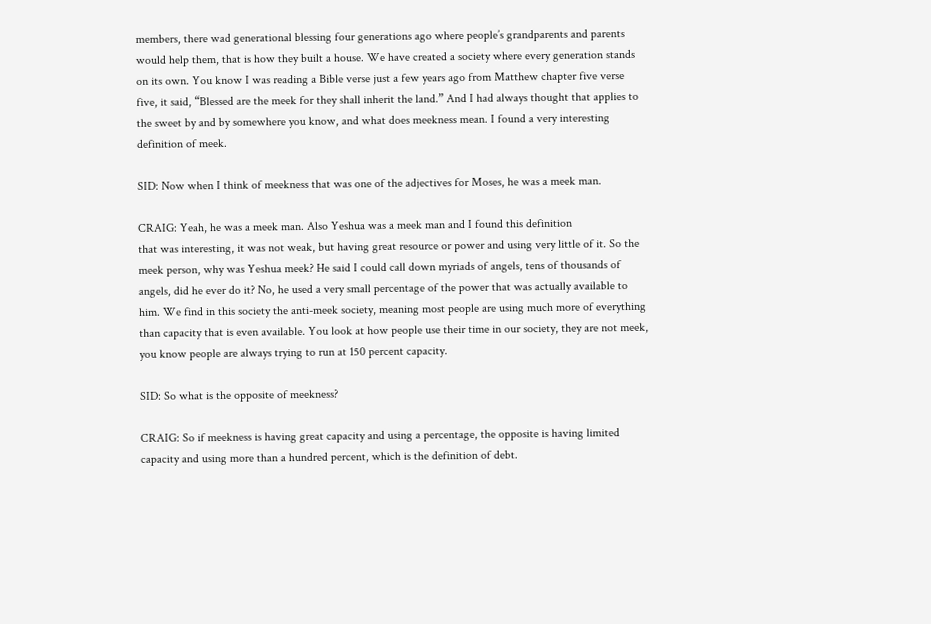members, there wad generational blessing four generations ago where people’s grandparents and parents would help them, that is how they built a house. We have created a society where every generation stands on its own. You know I was reading a Bible verse just a few years ago from Matthew chapter five verse five, it said, “Blessed are the meek for they shall inherit the land.” And I had always thought that applies to the sweet by and by somewhere you know, and what does meekness mean. I found a very interesting definition of meek.

SID: Now when I think of meekness that was one of the adjectives for Moses, he was a meek man.

CRAIG: Yeah, he was a meek man. Also Yeshua was a meek man and I found this definition
that was interesting, it was not weak, but having great resource or power and using very little of it. So the meek person, why was Yeshua meek? He said I could call down myriads of angels, tens of thousands of angels, did he ever do it? No, he used a very small percentage of the power that was actually available to him. We find in this society the anti-meek society, meaning most people are using much more of everything than capacity that is even available. You look at how people use their time in our society, they are not meek, you know people are always trying to run at 150 percent capacity.

SID: So what is the opposite of meekness?

CRAIG: So if meekness is having great capacity and using a percentage, the opposite is having limited capacity and using more than a hundred percent, which is the definition of debt.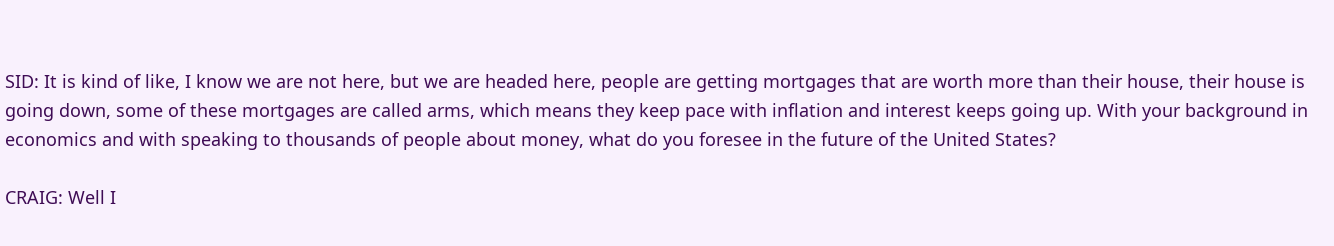SID: It is kind of like, I know we are not here, but we are headed here, people are getting mortgages that are worth more than their house, their house is going down, some of these mortgages are called arms, which means they keep pace with inflation and interest keeps going up. With your background in economics and with speaking to thousands of people about money, what do you foresee in the future of the United States?

CRAIG: Well I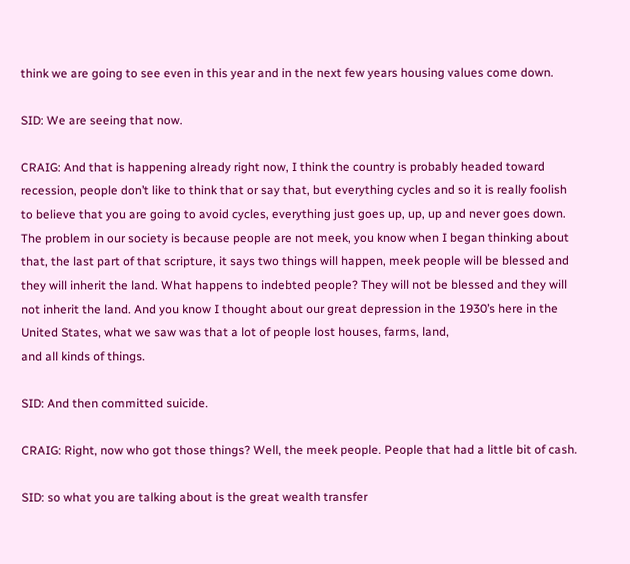think we are going to see even in this year and in the next few years housing values come down.

SID: We are seeing that now.

CRAIG: And that is happening already right now, I think the country is probably headed toward recession, people don’t like to think that or say that, but everything cycles and so it is really foolish to believe that you are going to avoid cycles, everything just goes up, up, up and never goes down. The problem in our society is because people are not meek, you know when I began thinking about that, the last part of that scripture, it says two things will happen, meek people will be blessed and they will inherit the land. What happens to indebted people? They will not be blessed and they will not inherit the land. And you know I thought about our great depression in the 1930’s here in the United States, what we saw was that a lot of people lost houses, farms, land,
and all kinds of things.

SID: And then committed suicide.

CRAIG: Right, now who got those things? Well, the meek people. People that had a little bit of cash.

SID: so what you are talking about is the great wealth transfer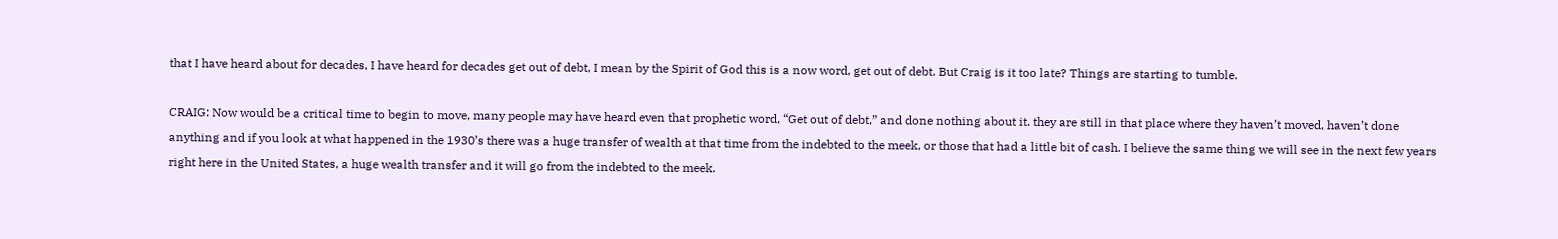that I have heard about for decades, I have heard for decades get out of debt, I mean by the Spirit of God this is a now word, get out of debt. But Craig is it too late? Things are starting to tumble.

CRAIG: Now would be a critical time to begin to move, many people may have heard even that prophetic word, “Get out of debt,” and done nothing about it. they are still in that place where they haven’t moved, haven’t done anything and if you look at what happened in the 1930’s there was a huge transfer of wealth at that time from the indebted to the meek, or those that had a little bit of cash. I believe the same thing we will see in the next few years right here in the United States, a huge wealth transfer and it will go from the indebted to the meek.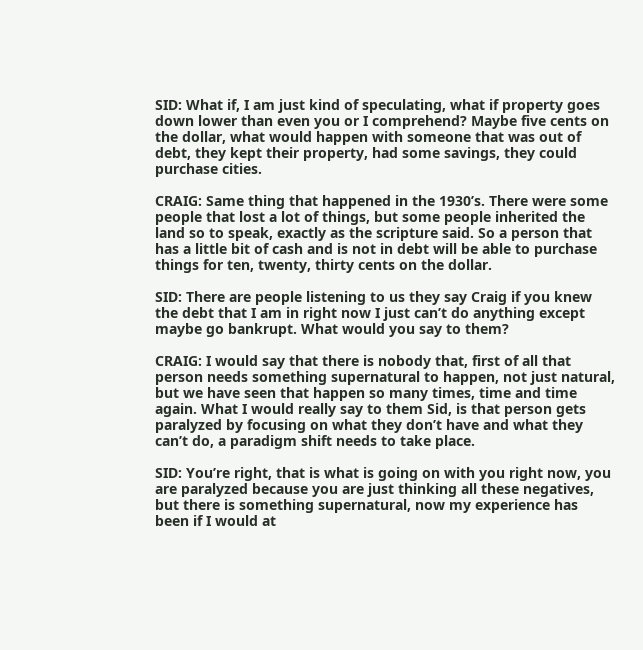SID: What if, I am just kind of speculating, what if property goes down lower than even you or I comprehend? Maybe five cents on the dollar, what would happen with someone that was out of debt, they kept their property, had some savings, they could purchase cities.

CRAIG: Same thing that happened in the 1930’s. There were some people that lost a lot of things, but some people inherited the land so to speak, exactly as the scripture said. So a person that has a little bit of cash and is not in debt will be able to purchase things for ten, twenty, thirty cents on the dollar.

SID: There are people listening to us they say Craig if you knew the debt that I am in right now I just can’t do anything except maybe go bankrupt. What would you say to them?

CRAIG: I would say that there is nobody that, first of all that person needs something supernatural to happen, not just natural, but we have seen that happen so many times, time and time again. What I would really say to them Sid, is that person gets paralyzed by focusing on what they don’t have and what they can’t do, a paradigm shift needs to take place.

SID: You’re right, that is what is going on with you right now, you are paralyzed because you are just thinking all these negatives, but there is something supernatural, now my experience has been if I would at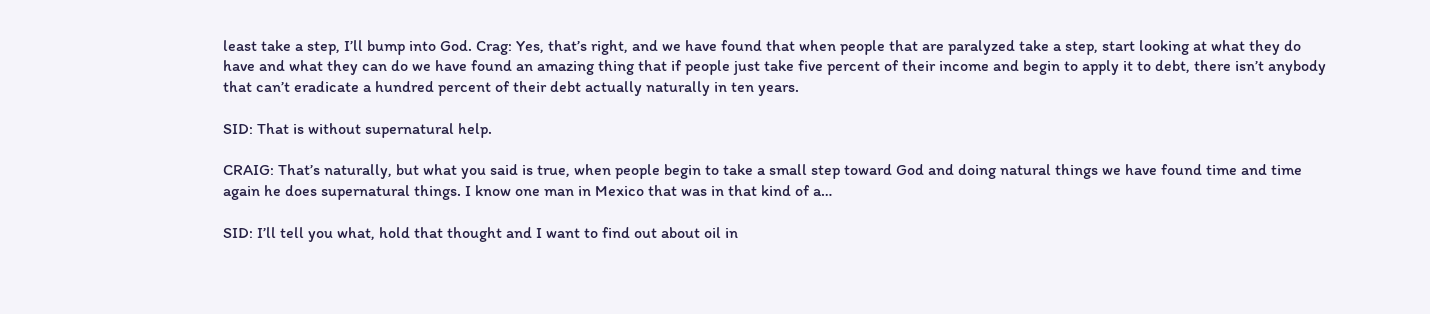least take a step, I’ll bump into God. Crag: Yes, that’s right, and we have found that when people that are paralyzed take a step, start looking at what they do have and what they can do we have found an amazing thing that if people just take five percent of their income and begin to apply it to debt, there isn’t anybody that can’t eradicate a hundred percent of their debt actually naturally in ten years.

SID: That is without supernatural help.

CRAIG: That’s naturally, but what you said is true, when people begin to take a small step toward God and doing natural things we have found time and time again he does supernatural things. I know one man in Mexico that was in that kind of a…

SID: I’ll tell you what, hold that thought and I want to find out about oil in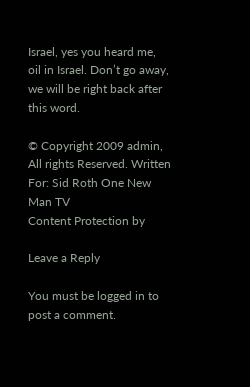Israel, yes you heard me, oil in Israel. Don’t go away, we will be right back after this word.

© Copyright 2009 admin, All rights Reserved. Written For: Sid Roth One New Man TV
Content Protection by

Leave a Reply

You must be logged in to post a comment.